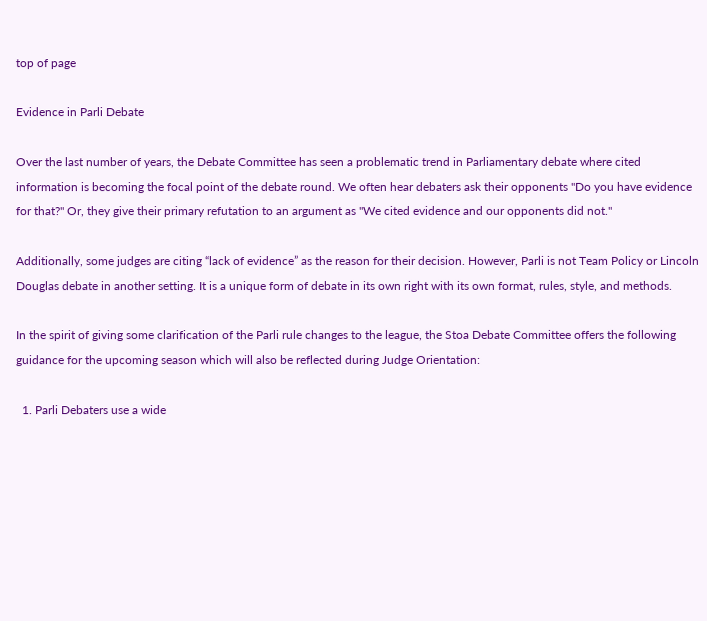top of page

Evidence in Parli Debate

Over the last number of years, the Debate Committee has seen a problematic trend in Parliamentary debate where cited information is becoming the focal point of the debate round. We often hear debaters ask their opponents "Do you have evidence for that?" Or, they give their primary refutation to an argument as "We cited evidence and our opponents did not."

Additionally, some judges are citing “lack of evidence” as the reason for their decision. However, Parli is not Team Policy or Lincoln Douglas debate in another setting. It is a unique form of debate in its own right with its own format, rules, style, and methods.

In the spirit of giving some clarification of the Parli rule changes to the league, the Stoa Debate Committee offers the following guidance for the upcoming season which will also be reflected during Judge Orientation:

  1. Parli Debaters use a wide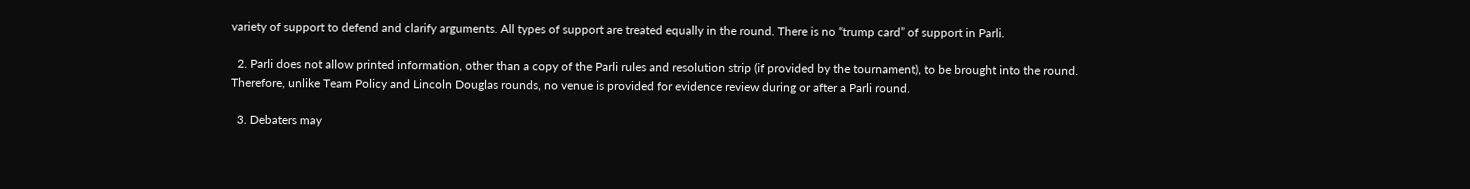variety of support to defend and clarify arguments. All types of support are treated equally in the round. There is no “trump card” of support in Parli.

  2. Parli does not allow printed information, other than a copy of the Parli rules and resolution strip (if provided by the tournament), to be brought into the round. Therefore, unlike Team Policy and Lincoln Douglas rounds, no venue is provided for evidence review during or after a Parli round.

  3. Debaters may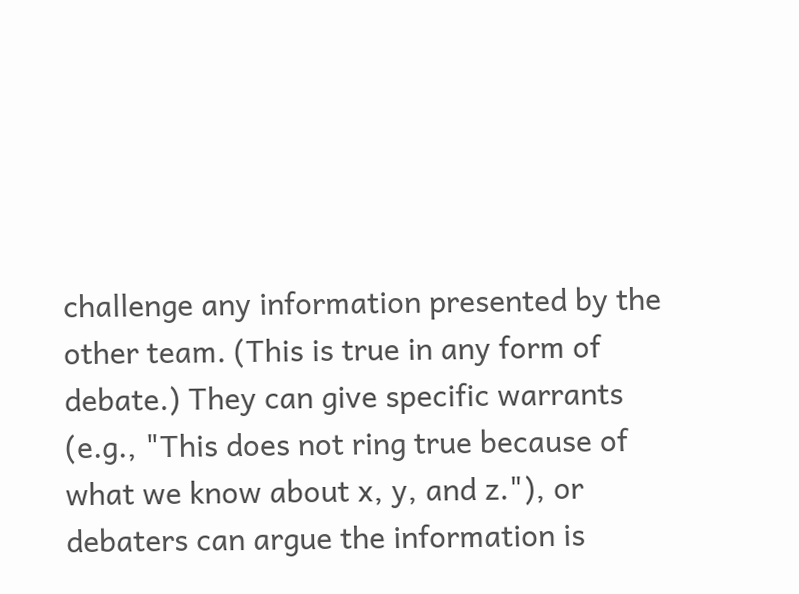challenge any information presented by the other team. (This is true in any form of debate.) They can give specific warrants (e.g., "This does not ring true because of what we know about x, y, and z."), or debaters can argue the information is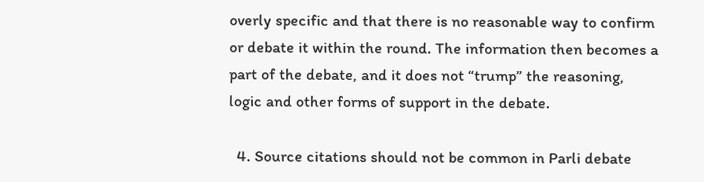overly specific and that there is no reasonable way to confirm or debate it within the round. The information then becomes a part of the debate, and it does not “trump” the reasoning, logic and other forms of support in the debate.

  4. Source citations should not be common in Parli debate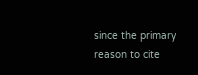since the primary reason to cite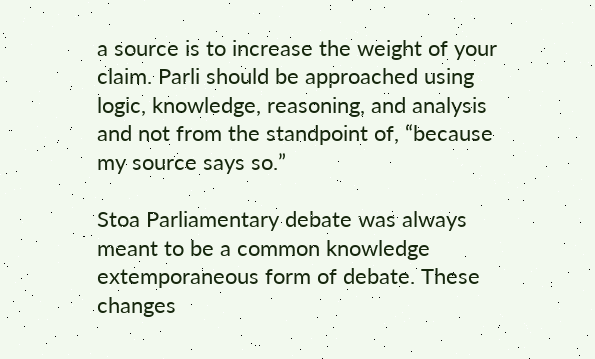a source is to increase the weight of your claim. Parli should be approached using logic, knowledge, reasoning, and analysis and not from the standpoint of, “because my source says so.”

Stoa Parliamentary debate was always meant to be a common knowledge extemporaneous form of debate. These changes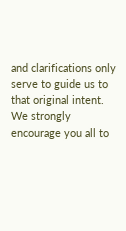and clarifications only serve to guide us to that original intent. We strongly encourage you all to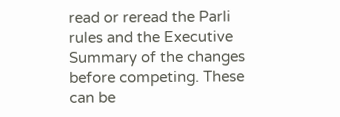read or reread the Parli rules and the Executive Summary of the changes before competing. These can be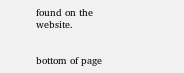found on the website.


bottom of page